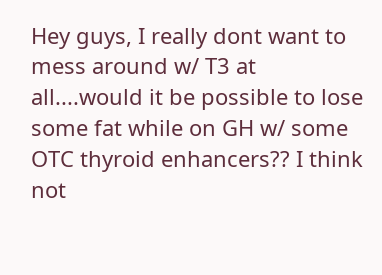Hey guys, I really dont want to mess around w/ T3 at all....would it be possible to lose some fat while on GH w/ some OTC thyroid enhancers?? I think not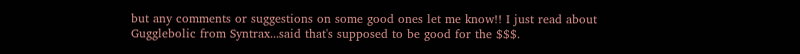but any comments or suggestions on some good ones let me know!! I just read about Gugglebolic from Syntrax...said that's supposed to be good for the $$$.